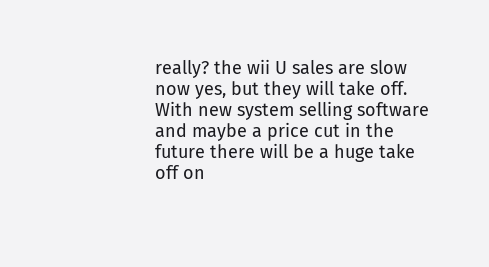really? the wii U sales are slow now yes, but they will take off. With new system selling software and maybe a price cut in the future there will be a huge take off on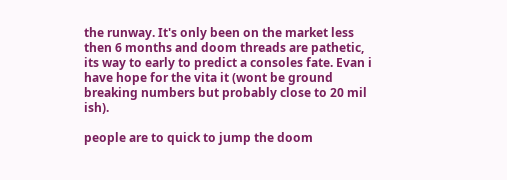the runway. It's only been on the market less then 6 months and doom threads are pathetic, its way to early to predict a consoles fate. Evan i have hope for the vita it (wont be ground breaking numbers but probably close to 20 mil ish).

people are to quick to jump the doom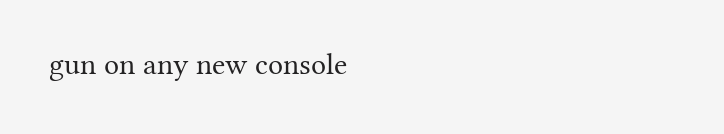gun on any new console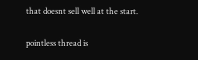that doesnt sell well at the start.

pointless thread is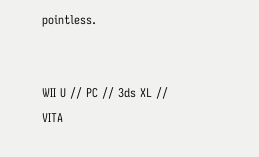pointless.


WII U // PC // 3ds XL // VITA